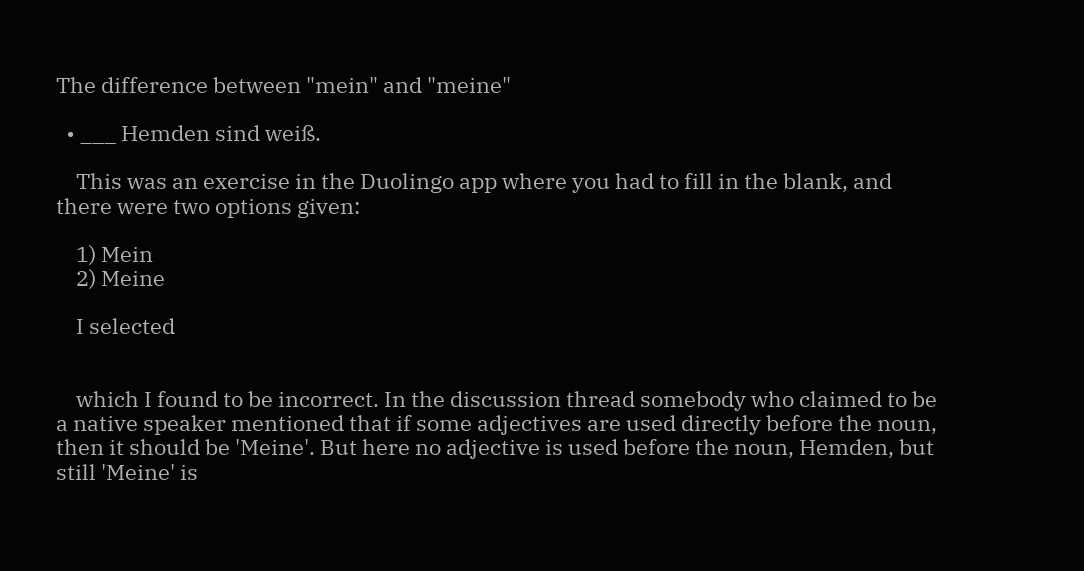The difference between "mein" and "meine"

  • ___ Hemden sind weiß.

    This was an exercise in the Duolingo app where you had to fill in the blank, and there were two options given:

    1) Mein
    2) Meine

    I selected


    which I found to be incorrect. In the discussion thread somebody who claimed to be a native speaker mentioned that if some adjectives are used directly before the noun, then it should be 'Meine'. But here no adjective is used before the noun, Hemden, but still 'Meine' is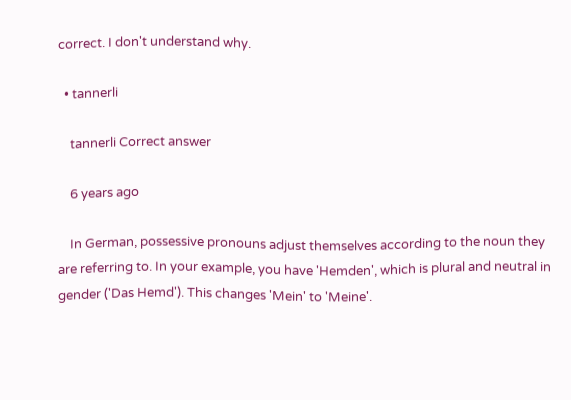correct. I don't understand why.

  • tannerli

    tannerli Correct answer

    6 years ago

    In German, possessive pronouns adjust themselves according to the noun they are referring to. In your example, you have 'Hemden', which is plural and neutral in gender ('Das Hemd'). This changes 'Mein' to 'Meine'.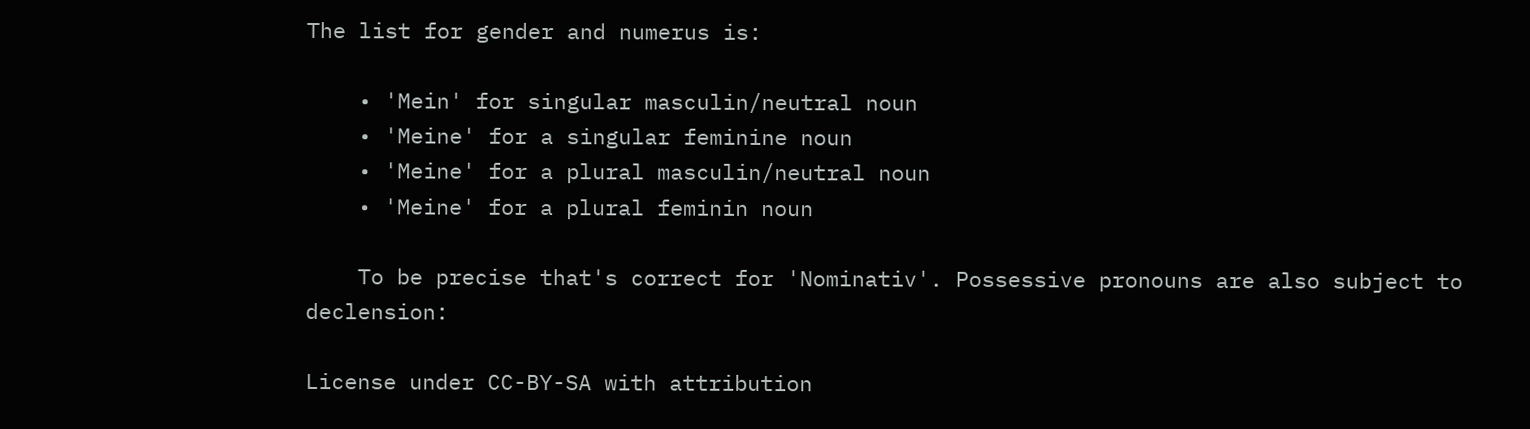The list for gender and numerus is:

    • 'Mein' for singular masculin/neutral noun
    • 'Meine' for a singular feminine noun
    • 'Meine' for a plural masculin/neutral noun
    • 'Meine' for a plural feminin noun

    To be precise that's correct for 'Nominativ'. Possessive pronouns are also subject to declension:

License under CC-BY-SA with attribution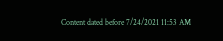Content dated before 7/24/2021 11:53 AM